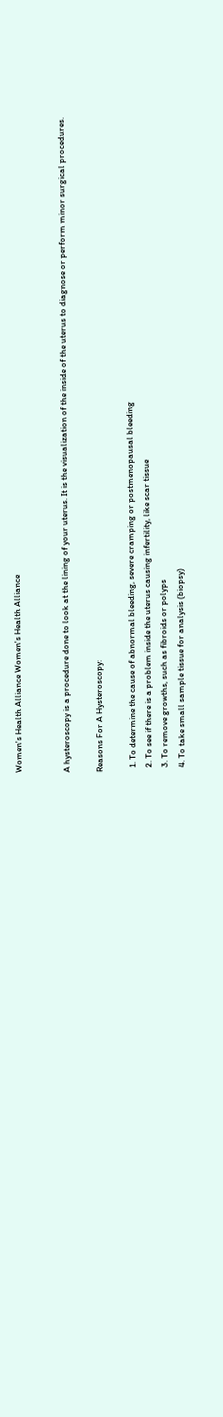Women's Health Alliance Women's Health Alliance


A hysteroscopy is a procedure done to look at the lining of your uterus. It is the visualization of the inside of the uterus to diagnose or perform minor surgical procedures.

Reasons For A Hysteroscopy:

  1. To determine the cause of abnormal bleeding, severe cramping or postmenopausal bleeding
  2. To see if there is a problem inside the uterus causing infertility, like scar tissue
  3. To remove growths, such as fibroids or polyps
  4. To take small sample tissue for analysis (biopsy)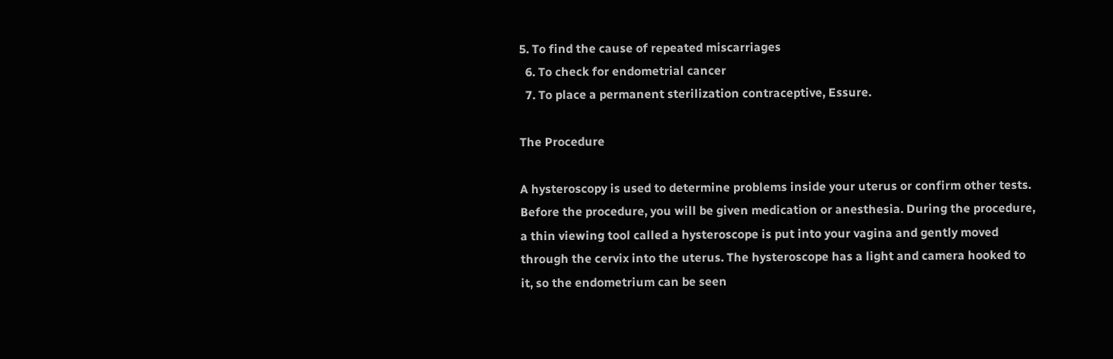5. To find the cause of repeated miscarriages
  6. To check for endometrial cancer
  7. To place a permanent sterilization contraceptive, Essure.

The Procedure

A hysteroscopy is used to determine problems inside your uterus or confirm other tests. Before the procedure, you will be given medication or anesthesia. During the procedure, a thin viewing tool called a hysteroscope is put into your vagina and gently moved through the cervix into the uterus. The hysteroscope has a light and camera hooked to it, so the endometrium can be seen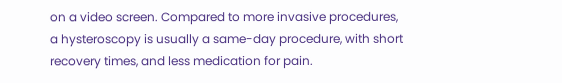on a video screen. Compared to more invasive procedures, a hysteroscopy is usually a same-day procedure, with short recovery times, and less medication for pain.